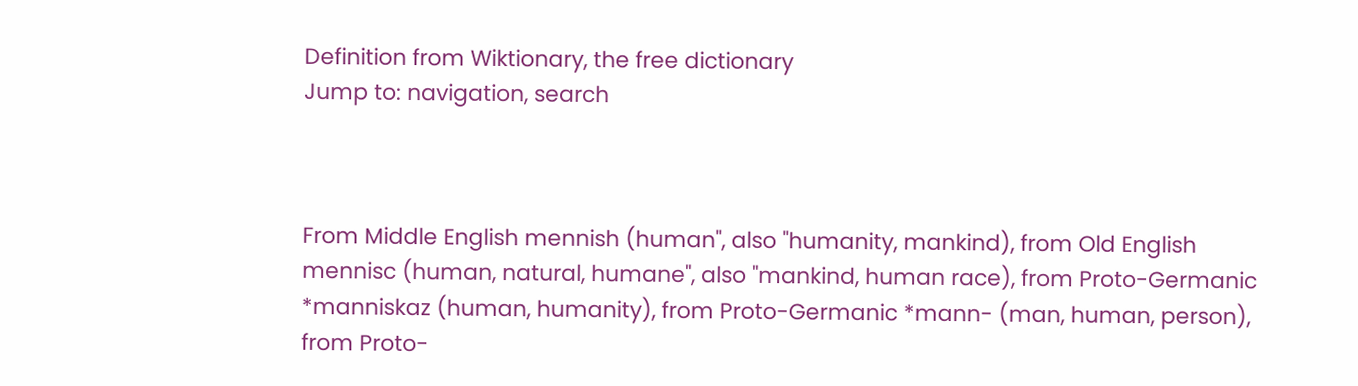Definition from Wiktionary, the free dictionary
Jump to: navigation, search



From Middle English mennish (human", also "humanity, mankind), from Old English mennisc (human, natural, humane", also "mankind, human race), from Proto-Germanic *manniskaz (human, humanity), from Proto-Germanic *mann- (man, human, person), from Proto-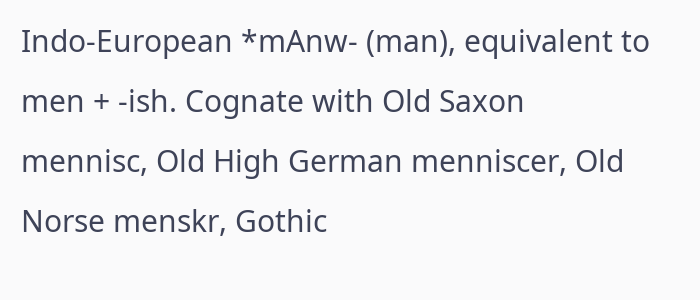Indo-European *mAnw- (man), equivalent to men + -ish. Cognate with Old Saxon mennisc, Old High German menniscer, Old Norse menskr, Gothic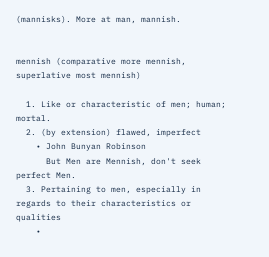(mannisks). More at man, mannish.


mennish (comparative more mennish, superlative most mennish)

  1. Like or characteristic of men; human; mortal.
  2. (by extension) flawed, imperfect
    • John Bunyan Robinson
      But Men are Mennish, don't seek perfect Men.
  3. Pertaining to men, especially in regards to their characteristics or qualities
    •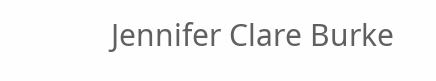Jennifer Clare Burke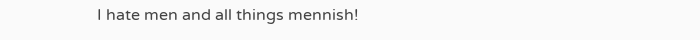I hate men and all things mennish!